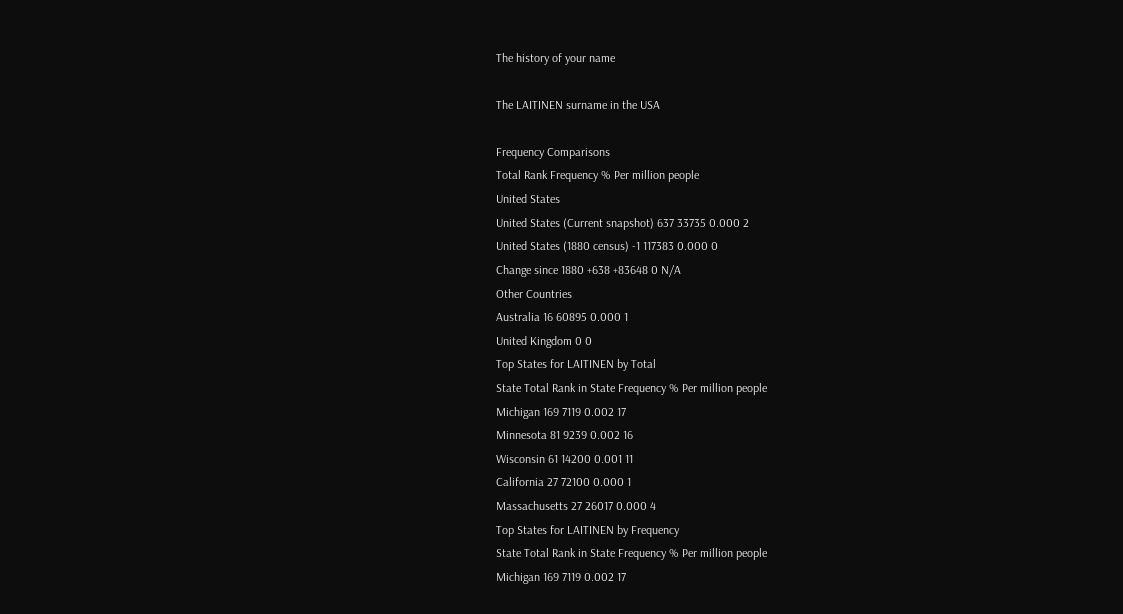The history of your name

The LAITINEN surname in the USA

Frequency Comparisons
Total Rank Frequency % Per million people
United States
United States (Current snapshot) 637 33735 0.000 2
United States (1880 census) -1 117383 0.000 0
Change since 1880 +638 +83648 0 N/A
Other Countries
Australia 16 60895 0.000 1
United Kingdom 0 0
Top States for LAITINEN by Total
State Total Rank in State Frequency % Per million people
Michigan 169 7119 0.002 17
Minnesota 81 9239 0.002 16
Wisconsin 61 14200 0.001 11
California 27 72100 0.000 1
Massachusetts 27 26017 0.000 4
Top States for LAITINEN by Frequency
State Total Rank in State Frequency % Per million people
Michigan 169 7119 0.002 17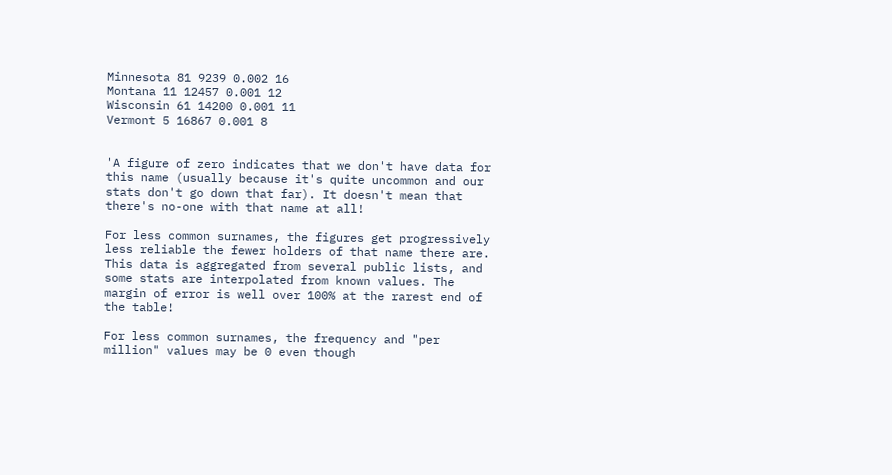Minnesota 81 9239 0.002 16
Montana 11 12457 0.001 12
Wisconsin 61 14200 0.001 11
Vermont 5 16867 0.001 8


'A figure of zero indicates that we don't have data for this name (usually because it's quite uncommon and our stats don't go down that far). It doesn't mean that there's no-one with that name at all!

For less common surnames, the figures get progressively less reliable the fewer holders of that name there are. This data is aggregated from several public lists, and some stats are interpolated from known values. The margin of error is well over 100% at the rarest end of the table!

For less common surnames, the frequency and "per million" values may be 0 even though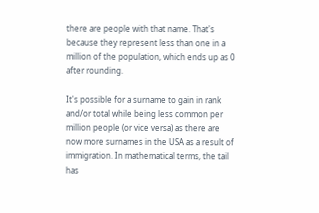there are people with that name. That's because they represent less than one in a million of the population, which ends up as 0 after rounding.

It's possible for a surname to gain in rank and/or total while being less common per million people (or vice versa) as there are now more surnames in the USA as a result of immigration. In mathematical terms, the tail has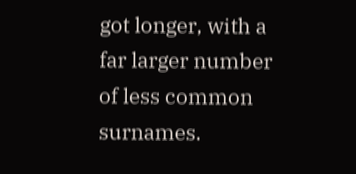got longer, with a far larger number of less common surnames.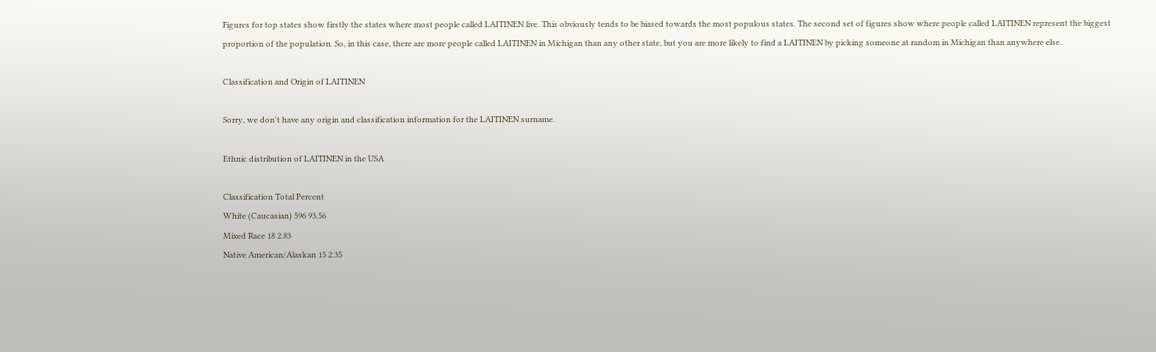Figures for top states show firstly the states where most people called LAITINEN live. This obviously tends to be biased towards the most populous states. The second set of figures show where people called LAITINEN represent the biggest proportion of the population. So, in this case, there are more people called LAITINEN in Michigan than any other state, but you are more likely to find a LAITINEN by picking someone at random in Michigan than anywhere else.

Classification and Origin of LAITINEN

Sorry, we don't have any origin and classification information for the LAITINEN surname.

Ethnic distribution of LAITINEN in the USA

Classification Total Percent
White (Caucasian) 596 93.56
Mixed Race 18 2.83
Native American/Alaskan 15 2.35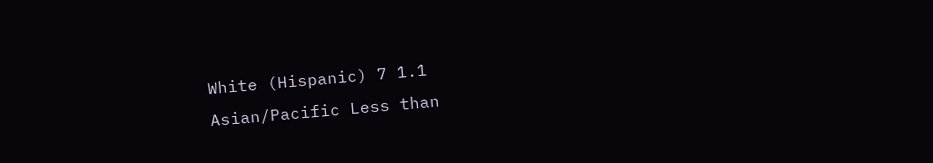White (Hispanic) 7 1.1
Asian/Pacific Less than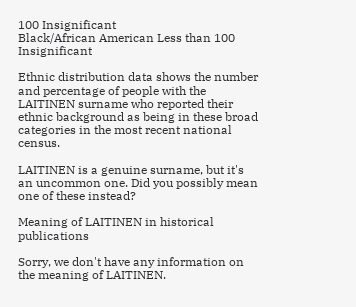100 Insignificant
Black/African American Less than 100 Insignificant

Ethnic distribution data shows the number and percentage of people with the LAITINEN surname who reported their ethnic background as being in these broad categories in the most recent national census.

LAITINEN is a genuine surname, but it's an uncommon one. Did you possibly mean one of these instead?

Meaning of LAITINEN in historical publications

Sorry, we don't have any information on the meaning of LAITINEN.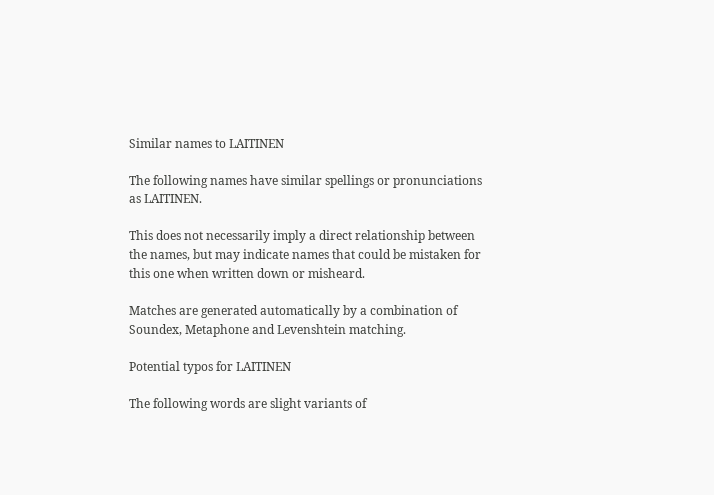Similar names to LAITINEN

The following names have similar spellings or pronunciations as LAITINEN.

This does not necessarily imply a direct relationship between the names, but may indicate names that could be mistaken for this one when written down or misheard.

Matches are generated automatically by a combination of Soundex, Metaphone and Levenshtein matching.

Potential typos for LAITINEN

The following words are slight variants of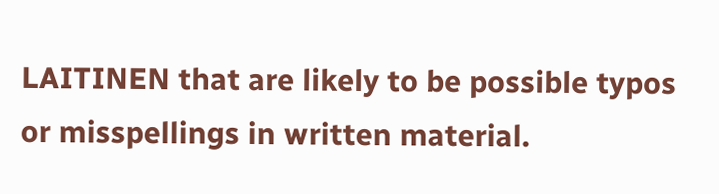LAITINEN that are likely to be possible typos or misspellings in written material.